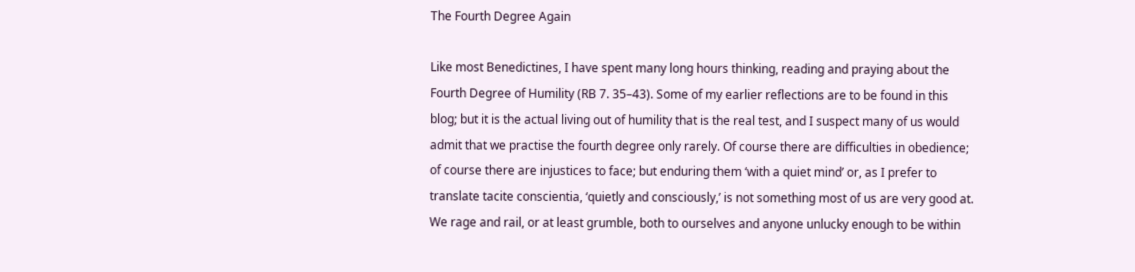The Fourth Degree Again

Like most Benedictines, I have spent many long hours thinking, reading and praying about the Fourth Degree of Humility (RB 7. 35–43). Some of my earlier reflections are to be found in this blog; but it is the actual living out of humility that is the real test, and I suspect many of us would admit that we practise the fourth degree only rarely. Of course there are difficulties in obedience; of course there are injustices to face; but enduring them ‘with a quiet mind’ or, as I prefer to translate tacite conscientia, ‘quietly and consciously,’ is not something most of us are very good at. We rage and rail, or at least grumble, both to ourselves and anyone unlucky enough to be within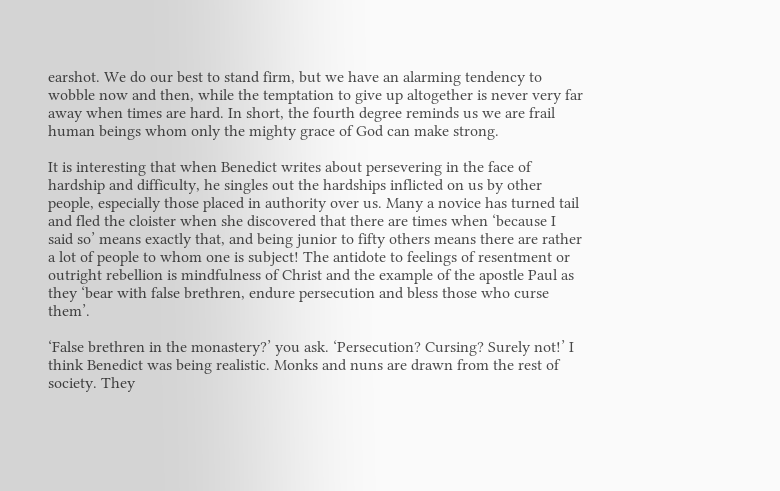earshot. We do our best to stand firm, but we have an alarming tendency to wobble now and then, while the temptation to give up altogether is never very far away when times are hard. In short, the fourth degree reminds us we are frail human beings whom only the mighty grace of God can make strong.

It is interesting that when Benedict writes about persevering in the face of hardship and difficulty, he singles out the hardships inflicted on us by other people, especially those placed in authority over us. Many a novice has turned tail and fled the cloister when she discovered that there are times when ‘because I said so’ means exactly that, and being junior to fifty others means there are rather a lot of people to whom one is subject! The antidote to feelings of resentment or outright rebellion is mindfulness of Christ and the example of the apostle Paul as they ‘bear with false brethren, endure persecution and bless those who curse them’.

‘False brethren in the monastery?’ you ask. ‘Persecution? Cursing? Surely not!’ I think Benedict was being realistic. Monks and nuns are drawn from the rest of society. They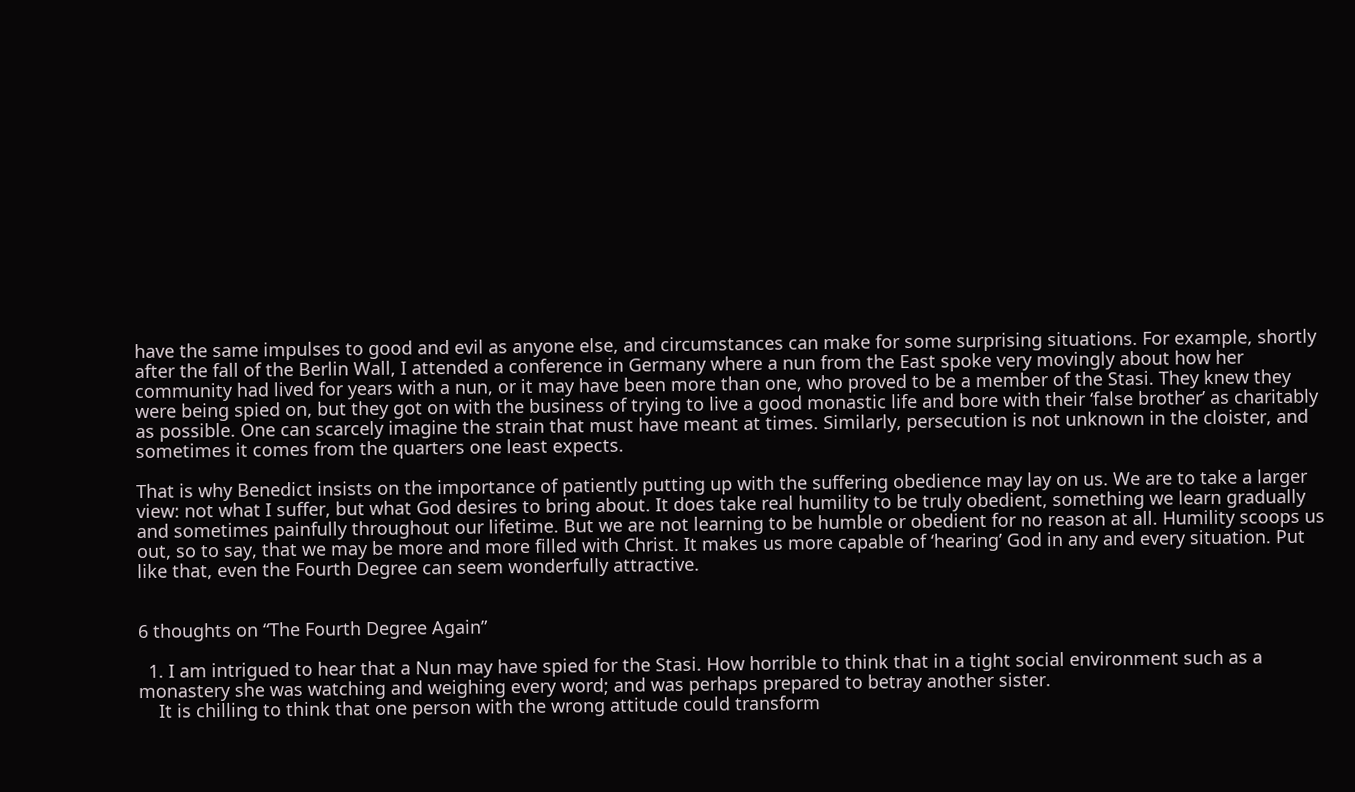have the same impulses to good and evil as anyone else, and circumstances can make for some surprising situations. For example, shortly after the fall of the Berlin Wall, I attended a conference in Germany where a nun from the East spoke very movingly about how her community had lived for years with a nun, or it may have been more than one, who proved to be a member of the Stasi. They knew they were being spied on, but they got on with the business of trying to live a good monastic life and bore with their ‘false brother’ as charitably as possible. One can scarcely imagine the strain that must have meant at times. Similarly, persecution is not unknown in the cloister, and sometimes it comes from the quarters one least expects.

That is why Benedict insists on the importance of patiently putting up with the suffering obedience may lay on us. We are to take a larger view: not what I suffer, but what God desires to bring about. It does take real humility to be truly obedient, something we learn gradually and sometimes painfully throughout our lifetime. But we are not learning to be humble or obedient for no reason at all. Humility scoops us out, so to say, that we may be more and more filled with Christ. It makes us more capable of ‘hearing’ God in any and every situation. Put like that, even the Fourth Degree can seem wonderfully attractive.


6 thoughts on “The Fourth Degree Again”

  1. I am intrigued to hear that a Nun may have spied for the Stasi. How horrible to think that in a tight social environment such as a monastery she was watching and weighing every word; and was perhaps prepared to betray another sister.
    It is chilling to think that one person with the wrong attitude could transform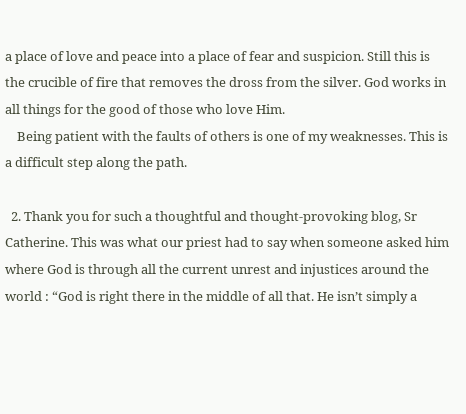a place of love and peace into a place of fear and suspicion. Still this is the crucible of fire that removes the dross from the silver. God works in all things for the good of those who love Him.
    Being patient with the faults of others is one of my weaknesses. This is a difficult step along the path.

  2. Thank you for such a thoughtful and thought-provoking blog, Sr Catherine. This was what our priest had to say when someone asked him where God is through all the current unrest and injustices around the world : “God is right there in the middle of all that. He isn’t simply a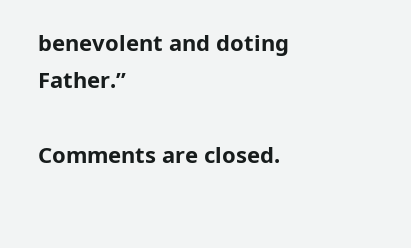benevolent and doting Father.”

Comments are closed.